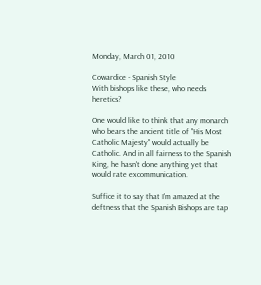Monday, March 01, 2010

Cowardice - Spanish Style
With bishops like these, who needs heretics?

One would like to think that any monarch who bears the ancient title of "His Most Catholic Majesty" would actually be Catholic. And in all fairness to the Spanish King, he hasn't done anything yet that would rate excommunication.

Suffice it to say that I'm amazed at the deftness that the Spanish Bishops are tap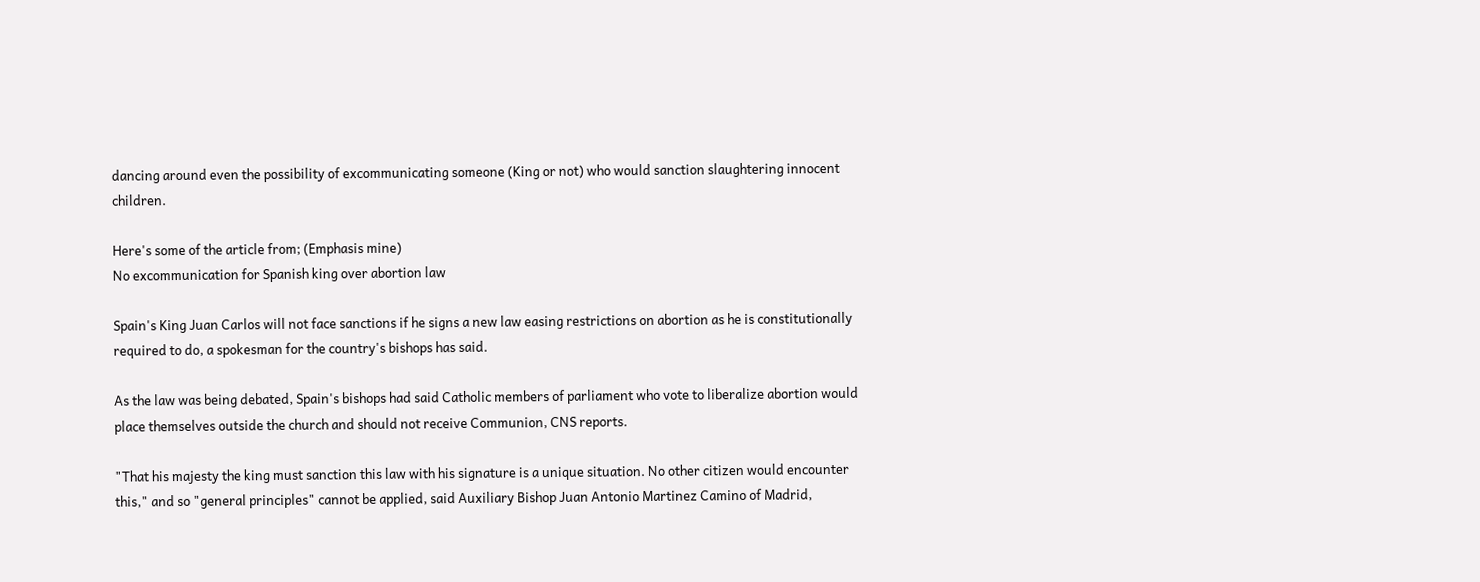dancing around even the possibility of excommunicating someone (King or not) who would sanction slaughtering innocent children.

Here's some of the article from; (Emphasis mine)
No excommunication for Spanish king over abortion law

Spain's King Juan Carlos will not face sanctions if he signs a new law easing restrictions on abortion as he is constitutionally required to do, a spokesman for the country's bishops has said.

As the law was being debated, Spain's bishops had said Catholic members of parliament who vote to liberalize abortion would place themselves outside the church and should not receive Communion, CNS reports.

"That his majesty the king must sanction this law with his signature is a unique situation. No other citizen would encounter this," and so "general principles" cannot be applied, said Auxiliary Bishop Juan Antonio Martinez Camino of Madrid,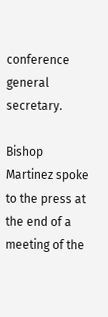conference general secretary.

Bishop Martinez spoke to the press at the end of a meeting of the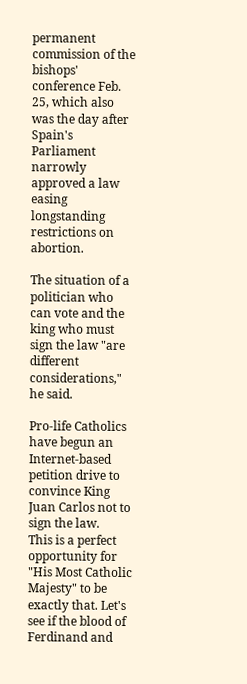permanent commission of the bishops' conference Feb. 25, which also was the day after Spain's Parliament narrowly approved a law easing longstanding restrictions on abortion.

The situation of a politician who can vote and the king who must sign the law "are different considerations," he said.

Pro-life Catholics have begun an Internet-based petition drive to convince King Juan Carlos not to sign the law.
This is a perfect opportunity for "His Most Catholic Majesty" to be exactly that. Let's see if the blood of Ferdinand and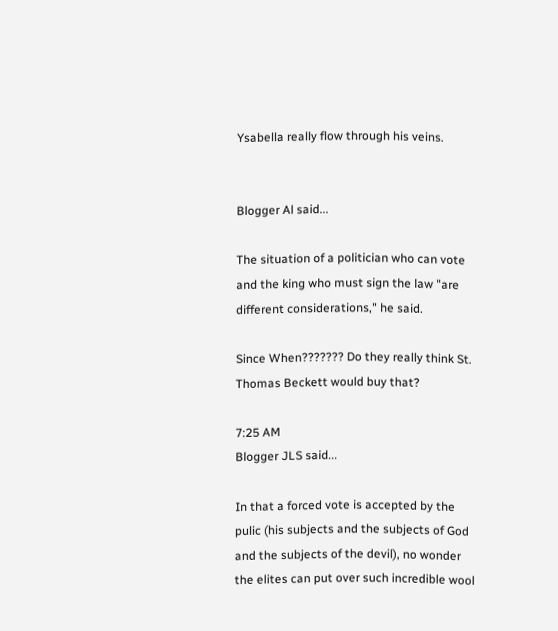Ysabella really flow through his veins.


Blogger Al said...

The situation of a politician who can vote and the king who must sign the law "are different considerations," he said.

Since When??????? Do they really think St. Thomas Beckett would buy that?

7:25 AM
Blogger JLS said...

In that a forced vote is accepted by the pulic (his subjects and the subjects of God and the subjects of the devil), no wonder the elites can put over such incredible wool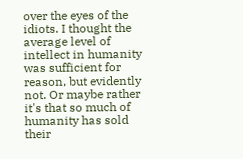over the eyes of the idiots. I thought the average level of intellect in humanity was sufficient for reason, but evidently not. Or maybe rather it's that so much of humanity has sold their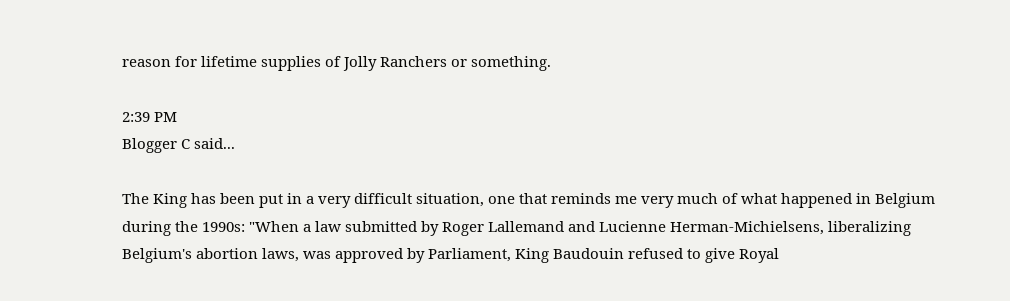reason for lifetime supplies of Jolly Ranchers or something.

2:39 PM
Blogger C said...

The King has been put in a very difficult situation, one that reminds me very much of what happened in Belgium during the 1990s: "When a law submitted by Roger Lallemand and Lucienne Herman-Michielsens, liberalizing Belgium's abortion laws, was approved by Parliament, King Baudouin refused to give Royal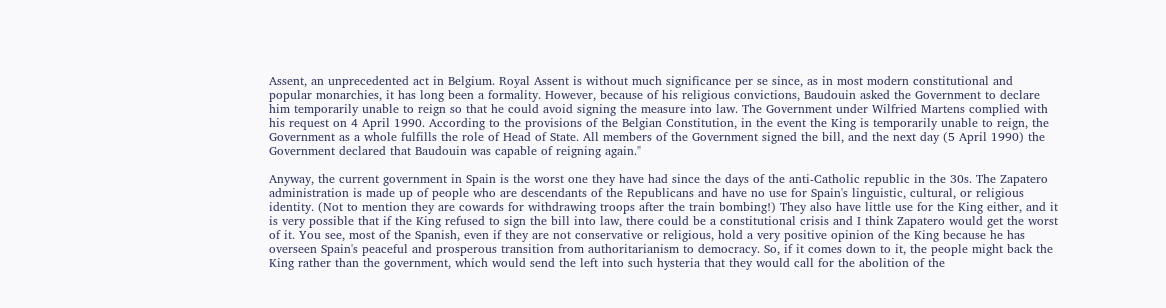Assent, an unprecedented act in Belgium. Royal Assent is without much significance per se since, as in most modern constitutional and popular monarchies, it has long been a formality. However, because of his religious convictions, Baudouin asked the Government to declare him temporarily unable to reign so that he could avoid signing the measure into law. The Government under Wilfried Martens complied with his request on 4 April 1990. According to the provisions of the Belgian Constitution, in the event the King is temporarily unable to reign, the Government as a whole fulfills the role of Head of State. All members of the Government signed the bill, and the next day (5 April 1990) the Government declared that Baudouin was capable of reigning again."

Anyway, the current government in Spain is the worst one they have had since the days of the anti-Catholic republic in the 30s. The Zapatero administration is made up of people who are descendants of the Republicans and have no use for Spain's linguistic, cultural, or religious identity. (Not to mention they are cowards for withdrawing troops after the train bombing!) They also have little use for the King either, and it is very possible that if the King refused to sign the bill into law, there could be a constitutional crisis and I think Zapatero would get the worst of it. You see, most of the Spanish, even if they are not conservative or religious, hold a very positive opinion of the King because he has overseen Spain's peaceful and prosperous transition from authoritarianism to democracy. So, if it comes down to it, the people might back the King rather than the government, which would send the left into such hysteria that they would call for the abolition of the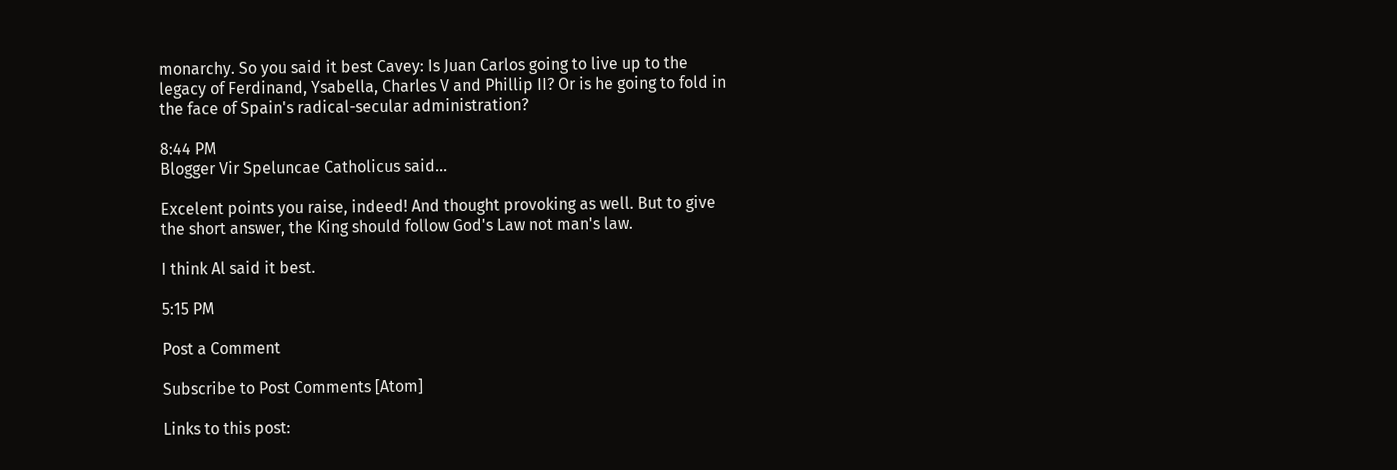monarchy. So you said it best Cavey: Is Juan Carlos going to live up to the legacy of Ferdinand, Ysabella, Charles V and Phillip II? Or is he going to fold in the face of Spain's radical-secular administration?

8:44 PM
Blogger Vir Speluncae Catholicus said...

Excelent points you raise, indeed! And thought provoking as well. But to give the short answer, the King should follow God's Law not man's law.

I think Al said it best.

5:15 PM

Post a Comment

Subscribe to Post Comments [Atom]

Links to this post: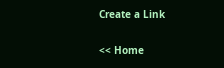Create a Link

<< Home